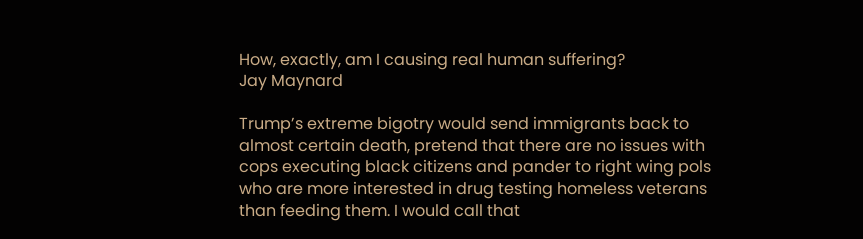How, exactly, am I causing real human suffering?
Jay Maynard

Trump’s extreme bigotry would send immigrants back to almost certain death, pretend that there are no issues with cops executing black citizens and pander to right wing pols who are more interested in drug testing homeless veterans than feeding them. I would call that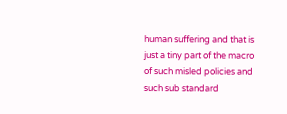human suffering and that is just a tiny part of the macro of such misled policies and such sub standard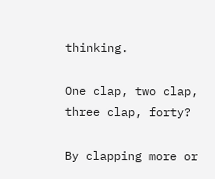thinking.

One clap, two clap, three clap, forty?

By clapping more or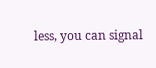less, you can signal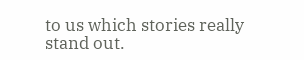to us which stories really stand out.